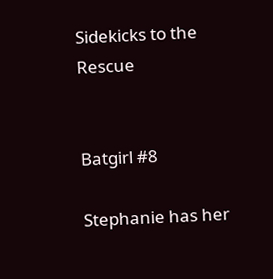Sidekicks to the Rescue


Batgirl #8

Stephanie has her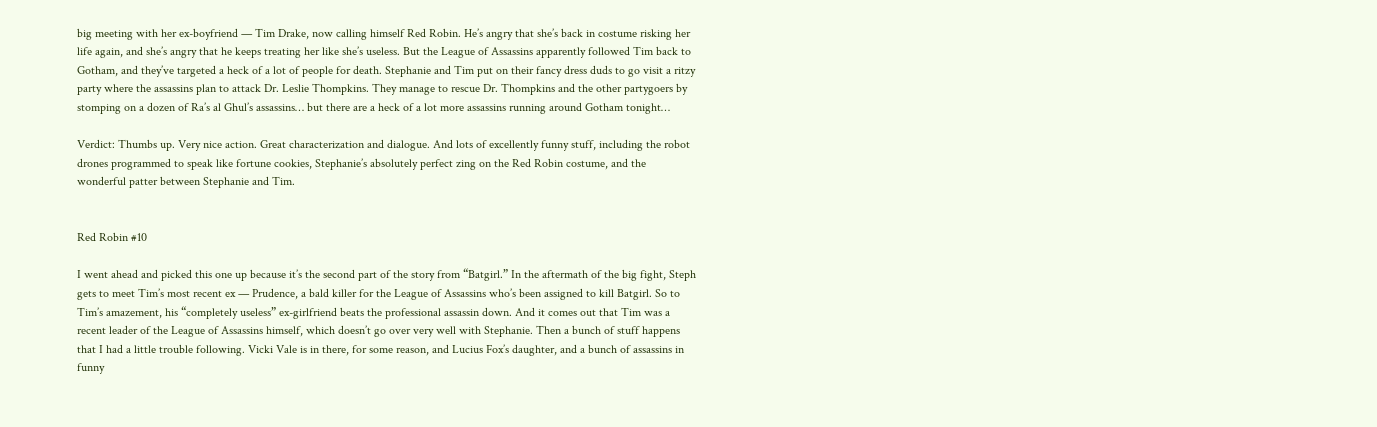big meeting with her ex-boyfriend — Tim Drake, now calling himself Red Robin. He’s angry that she’s back in costume risking her life again, and she’s angry that he keeps treating her like she’s useless. But the League of Assassins apparently followed Tim back to Gotham, and they’ve targeted a heck of a lot of people for death. Stephanie and Tim put on their fancy dress duds to go visit a ritzy party where the assassins plan to attack Dr. Leslie Thompkins. They manage to rescue Dr. Thompkins and the other partygoers by stomping on a dozen of Ra’s al Ghul’s assassins… but there are a heck of a lot more assassins running around Gotham tonight…

Verdict: Thumbs up. Very nice action. Great characterization and dialogue. And lots of excellently funny stuff, including the robot drones programmed to speak like fortune cookies, Stephanie’s absolutely perfect zing on the Red Robin costume, and the wonderful patter between Stephanie and Tim.


Red Robin #10

I went ahead and picked this one up because it’s the second part of the story from “Batgirl.” In the aftermath of the big fight, Steph gets to meet Tim’s most recent ex — Prudence, a bald killer for the League of Assassins who’s been assigned to kill Batgirl. So to Tim’s amazement, his “completely useless” ex-girlfriend beats the professional assassin down. And it comes out that Tim was a recent leader of the League of Assassins himself, which doesn’t go over very well with Stephanie. Then a bunch of stuff happens that I had a little trouble following. Vicki Vale is in there, for some reason, and Lucius Fox’s daughter, and a bunch of assassins in funny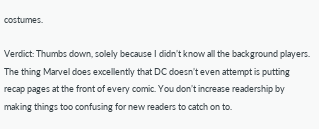costumes.

Verdict: Thumbs down, solely because I didn’t know all the background players. The thing Marvel does excellently that DC doesn’t even attempt is putting recap pages at the front of every comic. You don’t increase readership by making things too confusing for new readers to catch on to.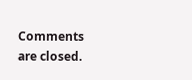Comments are closed.